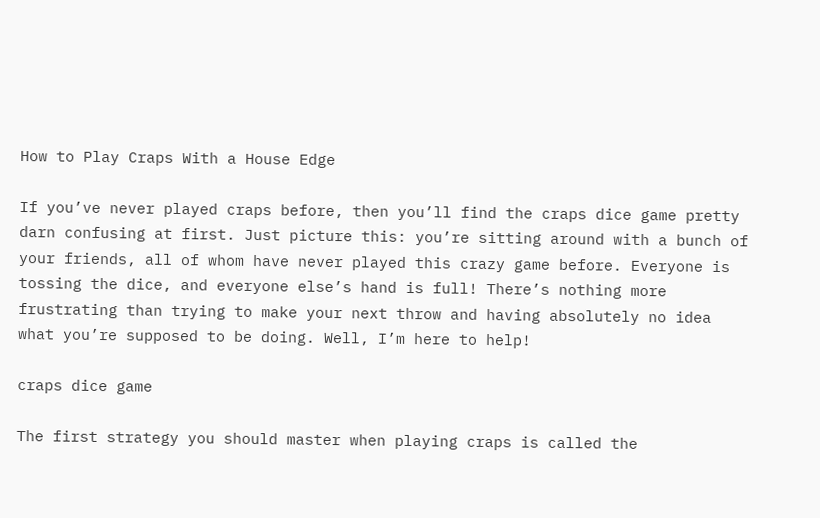How to Play Craps With a House Edge

If you’ve never played craps before, then you’ll find the craps dice game pretty darn confusing at first. Just picture this: you’re sitting around with a bunch of your friends, all of whom have never played this crazy game before. Everyone is tossing the dice, and everyone else’s hand is full! There’s nothing more frustrating than trying to make your next throw and having absolutely no idea what you’re supposed to be doing. Well, I’m here to help!

craps dice game

The first strategy you should master when playing craps is called the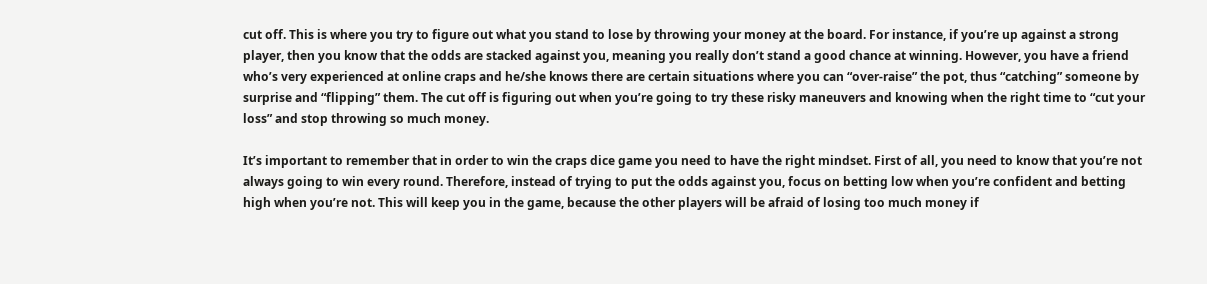cut off. This is where you try to figure out what you stand to lose by throwing your money at the board. For instance, if you’re up against a strong player, then you know that the odds are stacked against you, meaning you really don’t stand a good chance at winning. However, you have a friend who’s very experienced at online craps and he/she knows there are certain situations where you can “over-raise” the pot, thus “catching” someone by surprise and “flipping” them. The cut off is figuring out when you’re going to try these risky maneuvers and knowing when the right time to “cut your loss” and stop throwing so much money.

It’s important to remember that in order to win the craps dice game you need to have the right mindset. First of all, you need to know that you’re not always going to win every round. Therefore, instead of trying to put the odds against you, focus on betting low when you’re confident and betting high when you’re not. This will keep you in the game, because the other players will be afraid of losing too much money if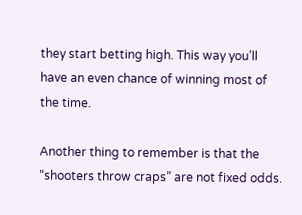they start betting high. This way you’ll have an even chance of winning most of the time.

Another thing to remember is that the “shooters throw craps” are not fixed odds.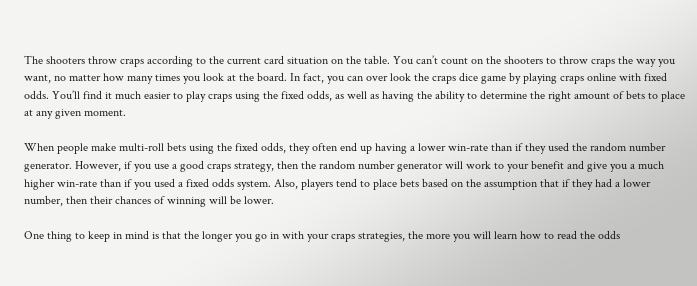The shooters throw craps according to the current card situation on the table. You can’t count on the shooters to throw craps the way you want, no matter how many times you look at the board. In fact, you can over look the craps dice game by playing craps online with fixed odds. You’ll find it much easier to play craps using the fixed odds, as well as having the ability to determine the right amount of bets to place at any given moment.

When people make multi-roll bets using the fixed odds, they often end up having a lower win-rate than if they used the random number generator. However, if you use a good craps strategy, then the random number generator will work to your benefit and give you a much higher win-rate than if you used a fixed odds system. Also, players tend to place bets based on the assumption that if they had a lower number, then their chances of winning will be lower.

One thing to keep in mind is that the longer you go in with your craps strategies, the more you will learn how to read the odds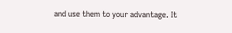and use them to your advantage. It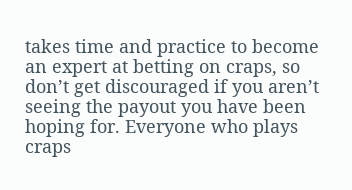takes time and practice to become an expert at betting on craps, so don’t get discouraged if you aren’t seeing the payout you have been hoping for. Everyone who plays craps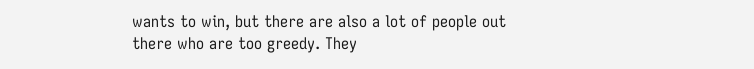wants to win, but there are also a lot of people out there who are too greedy. They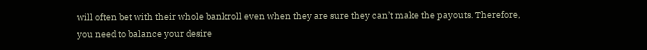will often bet with their whole bankroll even when they are sure they can’t make the payouts. Therefore, you need to balance your desire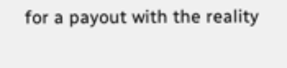for a payout with the reality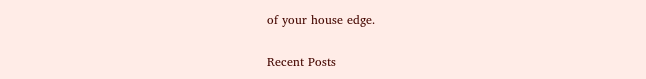of your house edge.

Recent Posts